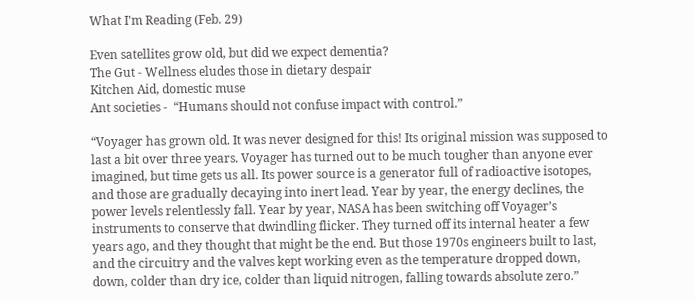What I'm Reading (Feb. 29)

Even satellites grow old, but did we expect dementia?
The Gut - Wellness eludes those in dietary despair
Kitchen Aid, domestic muse
Ant societies -  “Humans should not confuse impact with control.”

“Voyager has grown old. It was never designed for this! Its original mission was supposed to last a bit over three years. Voyager has turned out to be much tougher than anyone ever imagined, but time gets us all. Its power source is a generator full of radioactive isotopes, and those are gradually decaying into inert lead. Year by year, the energy declines, the power levels relentlessly fall. Year by year, NASA has been switching off Voyager’s instruments to conserve that dwindling flicker. They turned off its internal heater a few years ago, and they thought that might be the end. But those 1970s engineers built to last, and the circuitry and the valves kept working even as the temperature dropped down, down, colder than dry ice, colder than liquid nitrogen, falling towards absolute zero.”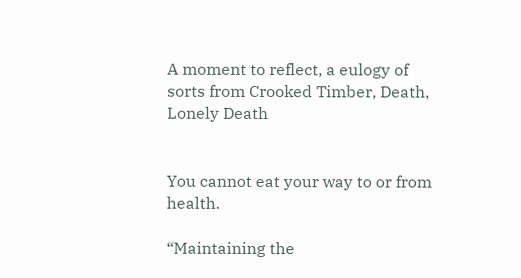A moment to reflect, a eulogy of sorts from Crooked Timber, Death, Lonely Death


You cannot eat your way to or from health.

“Maintaining the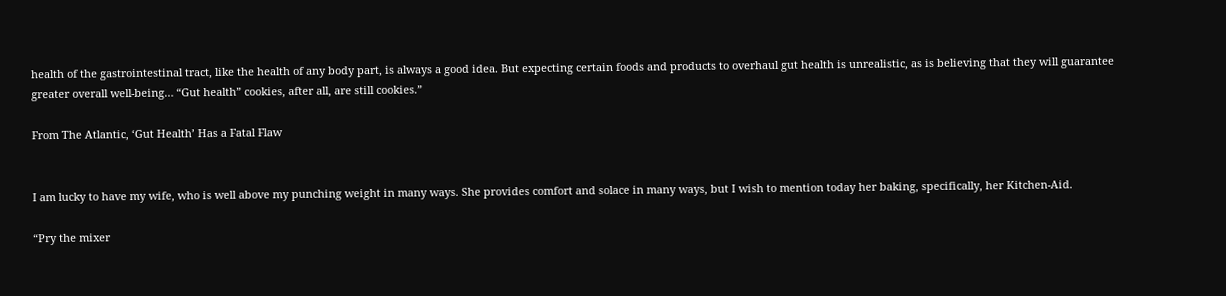health of the gastrointestinal tract, like the health of any body part, is always a good idea. But expecting certain foods and products to overhaul gut health is unrealistic, as is believing that they will guarantee greater overall well-being… “Gut health” cookies, after all, are still cookies.”

From The Atlantic, ‘Gut Health’ Has a Fatal Flaw


I am lucky to have my wife, who is well above my punching weight in many ways. She provides comfort and solace in many ways, but I wish to mention today her baking, specifically, her Kitchen-Aid.

“Pry the mixer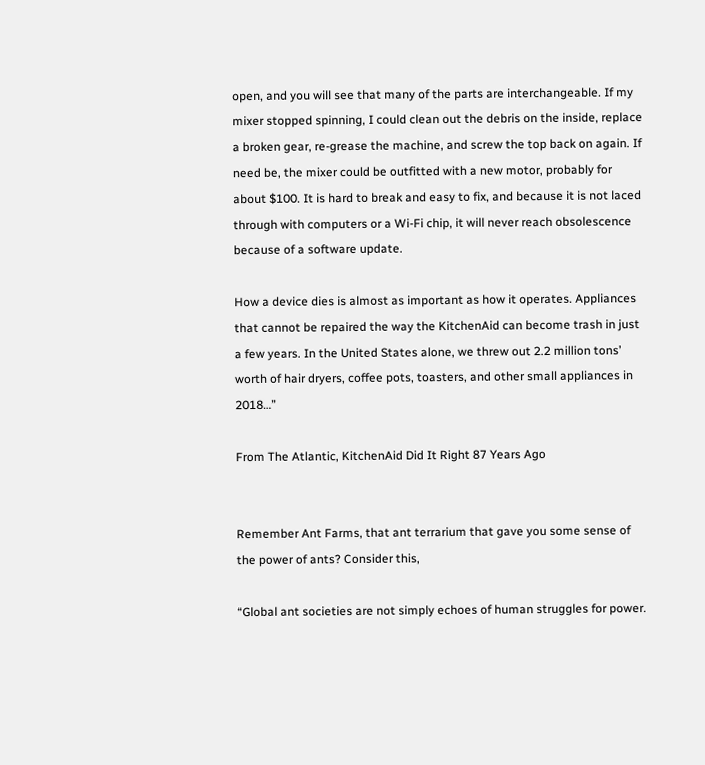open, and you will see that many of the parts are interchangeable. If my mixer stopped spinning, I could clean out the debris on the inside, replace a broken gear, re-grease the machine, and screw the top back on again. If need be, the mixer could be outfitted with a new motor, probably for about $100. It is hard to break and easy to fix, and because it is not laced through with computers or a Wi-Fi chip, it will never reach obsolescence because of a software update.

How a device dies is almost as important as how it operates. Appliances that cannot be repaired the way the KitchenAid can become trash in just a few years. In the United States alone, we threw out 2.2 million tons’ worth of hair dryers, coffee pots, toasters, and other small appliances in 2018…”

From The Atlantic, KitchenAid Did It Right 87 Years Ago


Remember Ant Farms, that ant terrarium that gave you some sense of the power of ants? Consider this,

“Global ant societies are not simply echoes of human struggles for power.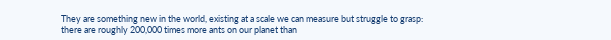They are something new in the world, existing at a scale we can measure but struggle to grasp: there are roughly 200,000 times more ants on our planet than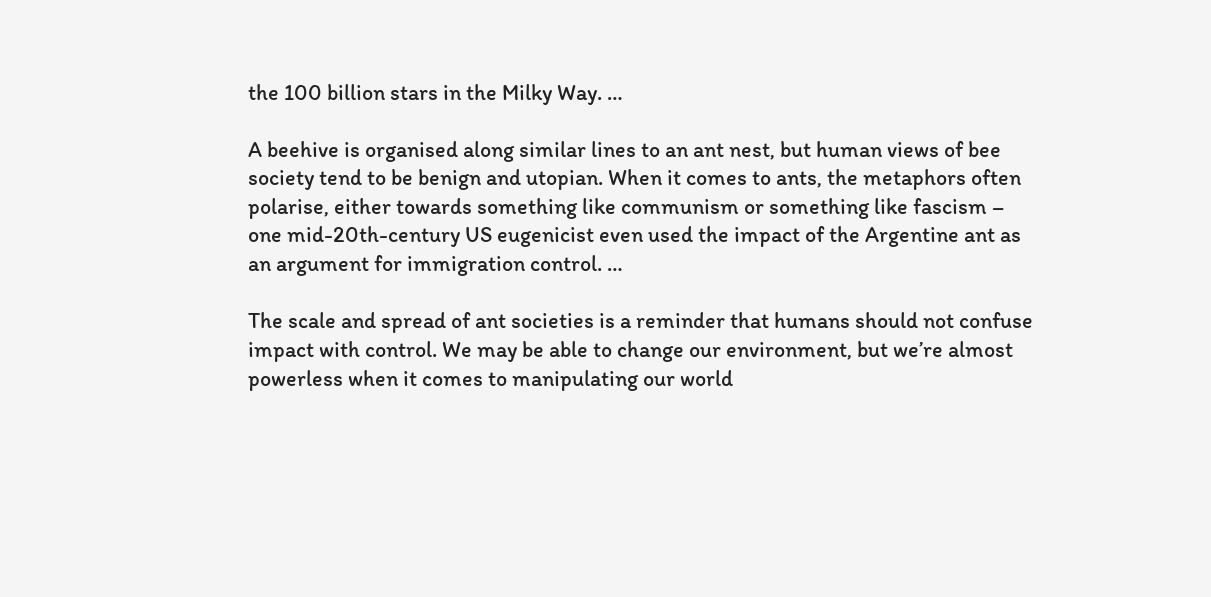the 100 billion stars in the Milky Way. …

A beehive is organised along similar lines to an ant nest, but human views of bee society tend to be benign and utopian. When it comes to ants, the metaphors often polarise, either towards something like communism or something like fascism – one mid-20th-century US eugenicist even used the impact of the Argentine ant as an argument for immigration control. …

The scale and spread of ant societies is a reminder that humans should not confuse impact with control. We may be able to change our environment, but we’re almost powerless when it comes to manipulating our world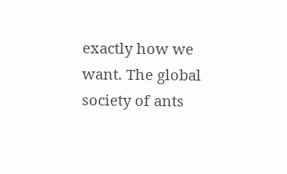exactly how we want. The global society of ants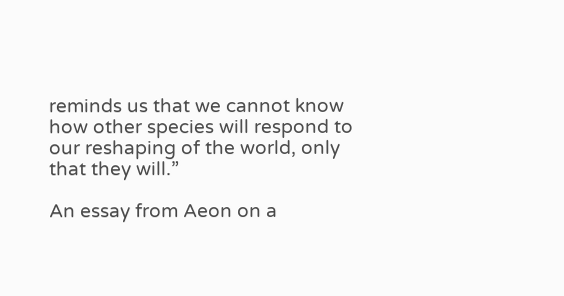reminds us that we cannot know how other species will respond to our reshaping of the world, only that they will.”

An essay from Aeon on a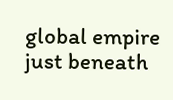global empire just beneath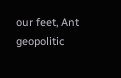our feet, Ant geopolitic